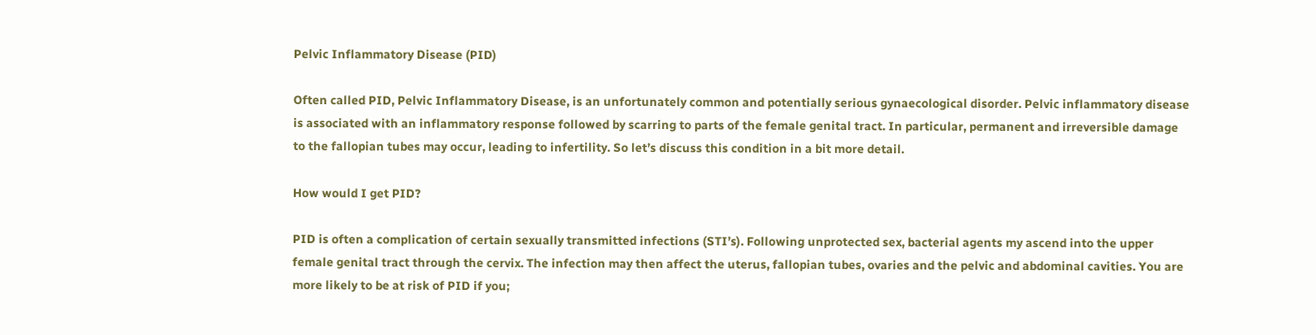Pelvic Inflammatory Disease (PID)

Often called PID, Pelvic Inflammatory Disease, is an unfortunately common and potentially serious gynaecological disorder. Pelvic inflammatory disease is associated with an inflammatory response followed by scarring to parts of the female genital tract. In particular, permanent and irreversible damage to the fallopian tubes may occur, leading to infertility. So let’s discuss this condition in a bit more detail.

How would I get PID?

PID is often a complication of certain sexually transmitted infections (STI’s). Following unprotected sex, bacterial agents my ascend into the upper female genital tract through the cervix. The infection may then affect the uterus, fallopian tubes, ovaries and the pelvic and abdominal cavities. You are more likely to be at risk of PID if you;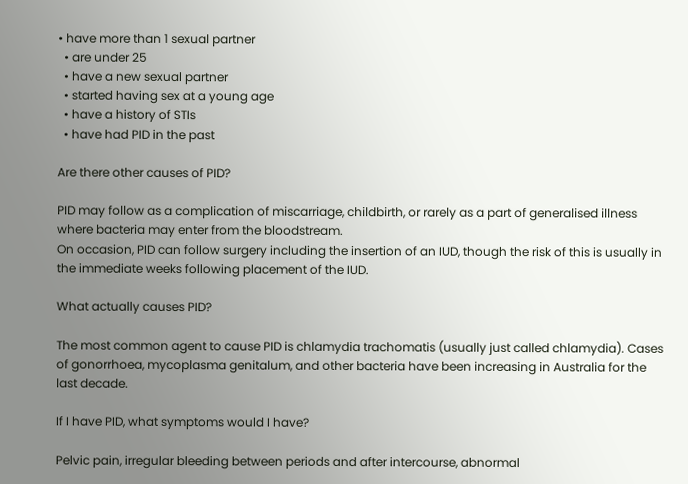• have more than 1 sexual partner
  • are under 25
  • have a new sexual partner
  • started having sex at a young age
  • have a history of STIs
  • have had PID in the past

Are there other causes of PID?

PID may follow as a complication of miscarriage, childbirth, or rarely as a part of generalised illness where bacteria may enter from the bloodstream.
On occasion, PID can follow surgery including the insertion of an IUD, though the risk of this is usually in the immediate weeks following placement of the IUD.

What actually causes PID?

The most common agent to cause PID is chlamydia trachomatis (usually just called chlamydia). Cases of gonorrhoea, mycoplasma genitalum, and other bacteria have been increasing in Australia for the last decade.

If I have PID, what symptoms would I have?

Pelvic pain, irregular bleeding between periods and after intercourse, abnormal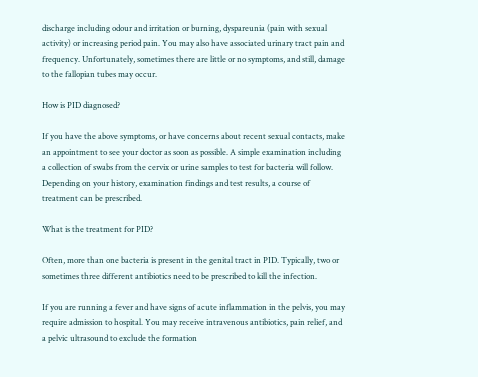discharge including odour and irritation or burning, dyspareunia (pain with sexual activity) or increasing period pain. You may also have associated urinary tract pain and frequency. Unfortunately, sometimes there are little or no symptoms, and still, damage to the fallopian tubes may occur.

How is PID diagnosed?

If you have the above symptoms, or have concerns about recent sexual contacts, make an appointment to see your doctor as soon as possible. A simple examination including a collection of swabs from the cervix or urine samples to test for bacteria will follow. Depending on your history, examination findings and test results, a course of treatment can be prescribed.

What is the treatment for PID?

Often, more than one bacteria is present in the genital tract in PID. Typically, two or sometimes three different antibiotics need to be prescribed to kill the infection.

If you are running a fever and have signs of acute inflammation in the pelvis, you may require admission to hospital. You may receive intravenous antibiotics, pain relief, and a pelvic ultrasound to exclude the formation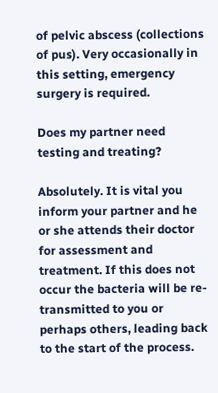of pelvic abscess (collections of pus). Very occasionally in this setting, emergency surgery is required.

Does my partner need testing and treating?

Absolutely. It is vital you inform your partner and he or she attends their doctor for assessment and treatment. If this does not occur the bacteria will be re-transmitted to you or perhaps others, leading back to the start of the process.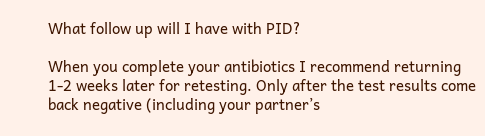What follow up will I have with PID?

When you complete your antibiotics I recommend returning 1-2 weeks later for retesting. Only after the test results come back negative (including your partner’s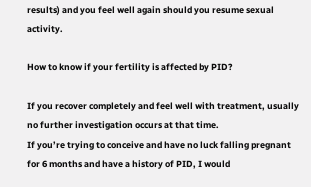results) and you feel well again should you resume sexual activity.

How to know if your fertility is affected by PID?

If you recover completely and feel well with treatment, usually no further investigation occurs at that time.
If you’re trying to conceive and have no luck falling pregnant for 6 months and have a history of PID, I would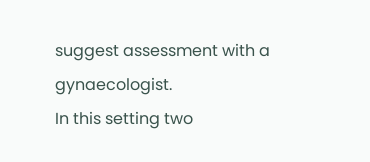suggest assessment with a gynaecologist.
In this setting two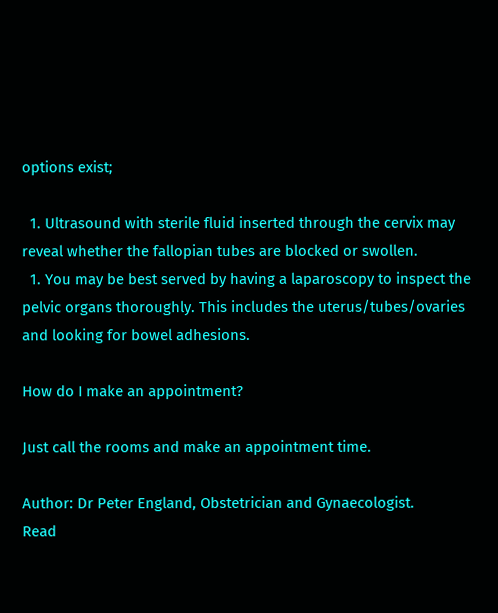options exist;

  1. Ultrasound with sterile fluid inserted through the cervix may reveal whether the fallopian tubes are blocked or swollen.
  1. You may be best served by having a laparoscopy to inspect the pelvic organs thoroughly. This includes the uterus/tubes/ovaries and looking for bowel adhesions.

How do I make an appointment?

Just call the rooms and make an appointment time.

Author: Dr Peter England, Obstetrician and Gynaecologist.
Read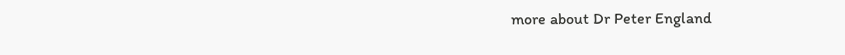more about Dr Peter England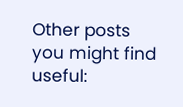Other posts you might find useful: